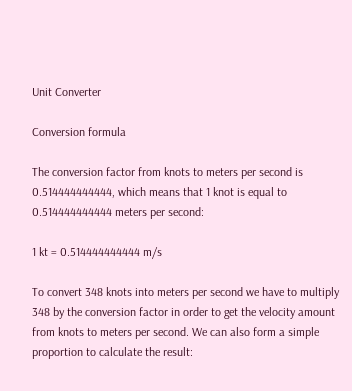Unit Converter

Conversion formula

The conversion factor from knots to meters per second is 0.514444444444, which means that 1 knot is equal to 0.514444444444 meters per second:

1 kt = 0.514444444444 m/s

To convert 348 knots into meters per second we have to multiply 348 by the conversion factor in order to get the velocity amount from knots to meters per second. We can also form a simple proportion to calculate the result: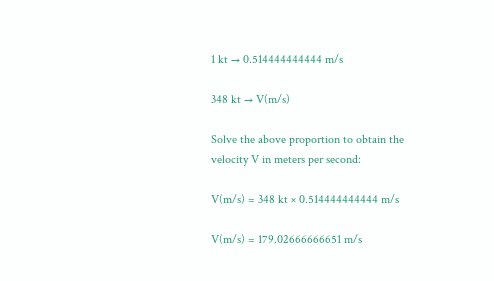1 kt → 0.514444444444 m/s

348 kt → V(m/s)

Solve the above proportion to obtain the velocity V in meters per second:

V(m/s) = 348 kt × 0.514444444444 m/s

V(m/s) = 179.02666666651 m/s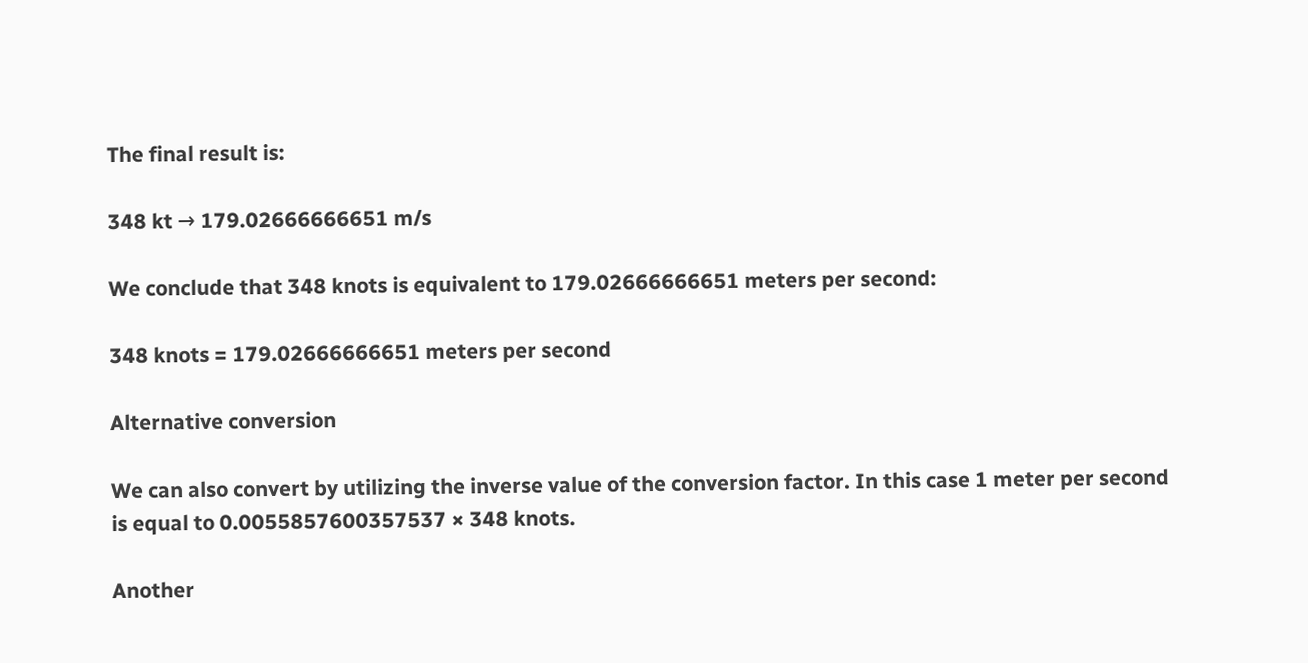The final result is:

348 kt → 179.02666666651 m/s

We conclude that 348 knots is equivalent to 179.02666666651 meters per second:

348 knots = 179.02666666651 meters per second

Alternative conversion

We can also convert by utilizing the inverse value of the conversion factor. In this case 1 meter per second is equal to 0.0055857600357537 × 348 knots.

Another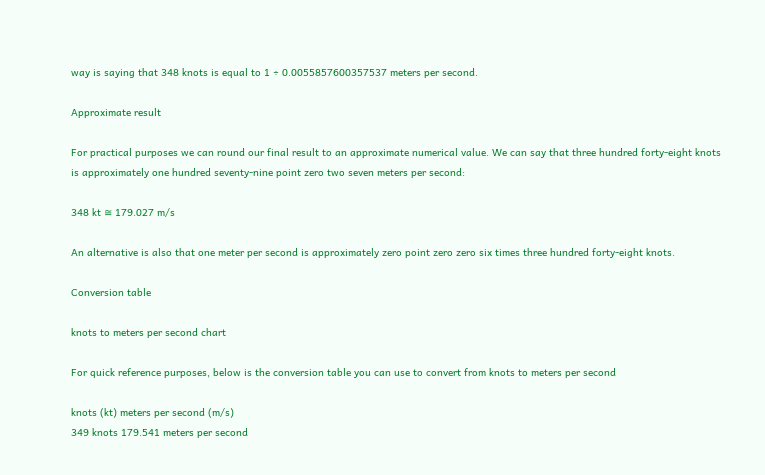way is saying that 348 knots is equal to 1 ÷ 0.0055857600357537 meters per second.

Approximate result

For practical purposes we can round our final result to an approximate numerical value. We can say that three hundred forty-eight knots is approximately one hundred seventy-nine point zero two seven meters per second:

348 kt ≅ 179.027 m/s

An alternative is also that one meter per second is approximately zero point zero zero six times three hundred forty-eight knots.

Conversion table

knots to meters per second chart

For quick reference purposes, below is the conversion table you can use to convert from knots to meters per second

knots (kt) meters per second (m/s)
349 knots 179.541 meters per second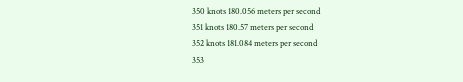350 knots 180.056 meters per second
351 knots 180.57 meters per second
352 knots 181.084 meters per second
353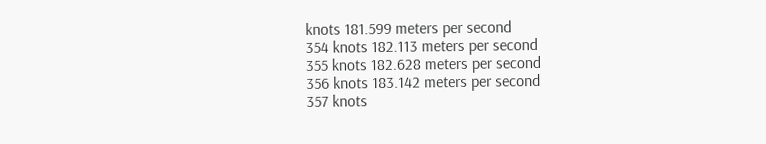knots 181.599 meters per second
354 knots 182.113 meters per second
355 knots 182.628 meters per second
356 knots 183.142 meters per second
357 knots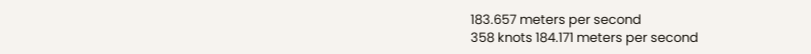183.657 meters per second
358 knots 184.171 meters per second